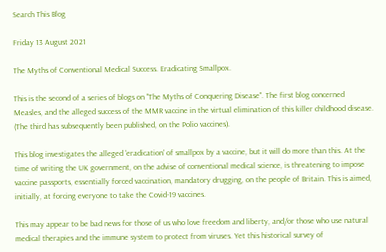Search This Blog

Friday 13 August 2021

The Myths of Conventional Medical Success. Eradicating Smallpox.

This is the second of a series of blogs on "The Myths of Conquering Disease". The first blog concerned Measles, and the alleged success of the MMR vaccine in the virtual elimination of this killer childhood disease. (The third has subsequently been published, on the Polio vaccines).

This blog investigates the alleged 'eradication' of smallpox by a vaccine, but it will do more than this. At the time of writing the UK government, on the advise of conventional medical science, is threatening to impose vaccine passports, essentially forced vaccination, mandatory drugging, on the people of Britain. This is aimed, initially, at forcing everyone to take the Covid-19 vaccines.

This may appear to be bad news for those of us who love freedom and liberty, and/or those who use natural medical therapies and the immune system to protect from viruses. Yet this historical survey of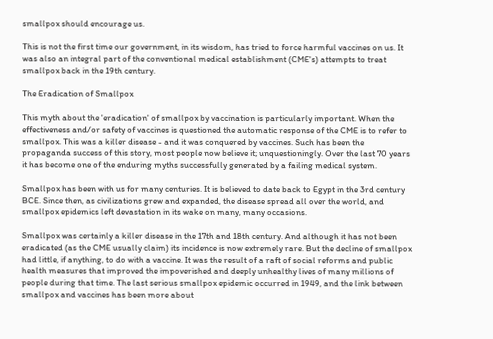smallpox should encourage us.

This is not the first time our government, in its wisdom, has tried to force harmful vaccines on us. It was also an integral part of the conventional medical establishment (CME's) attempts to treat smallpox back in the 19th century.

The Eradication of Smallpox

This myth about the 'eradication' of smallpox by vaccination is particularly important. When the effectiveness and/or safety of vaccines is questioned the automatic response of the CME is to refer to smallpox. This was a killer disease - and it was conquered by vaccines. Such has been the propaganda success of this story, most people now believe it; unquestioningly. Over the last 70 years it has become one of the enduring myths successfully generated by a failing medical system.

Smallpox has been with us for many centuries. It is believed to date back to Egypt in the 3rd century BCE. Since then, as civilizations grew and expanded, the disease spread all over the world, and smallpox epidemics left devastation in its wake on many, many occasions.

Smallpox was certainly a killer disease in the 17th and 18th century. And although it has not been eradicated (as the CME usually claim) its incidence is now extremely rare. But the decline of smallpox had little, if anything, to do with a vaccine. It was the result of a raft of social reforms and public health measures that improved the impoverished and deeply unhealthy lives of many millions of people during that time. The last serious smallpox epidemic occurred in 1949, and the link between smallpox and vaccines has been more about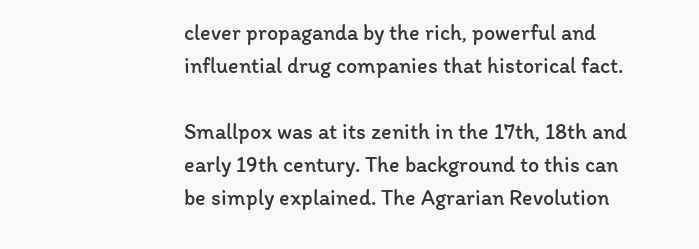clever propaganda by the rich, powerful and influential drug companies that historical fact.

Smallpox was at its zenith in the 17th, 18th and early 19th century. The background to this can be simply explained. The Agrarian Revolution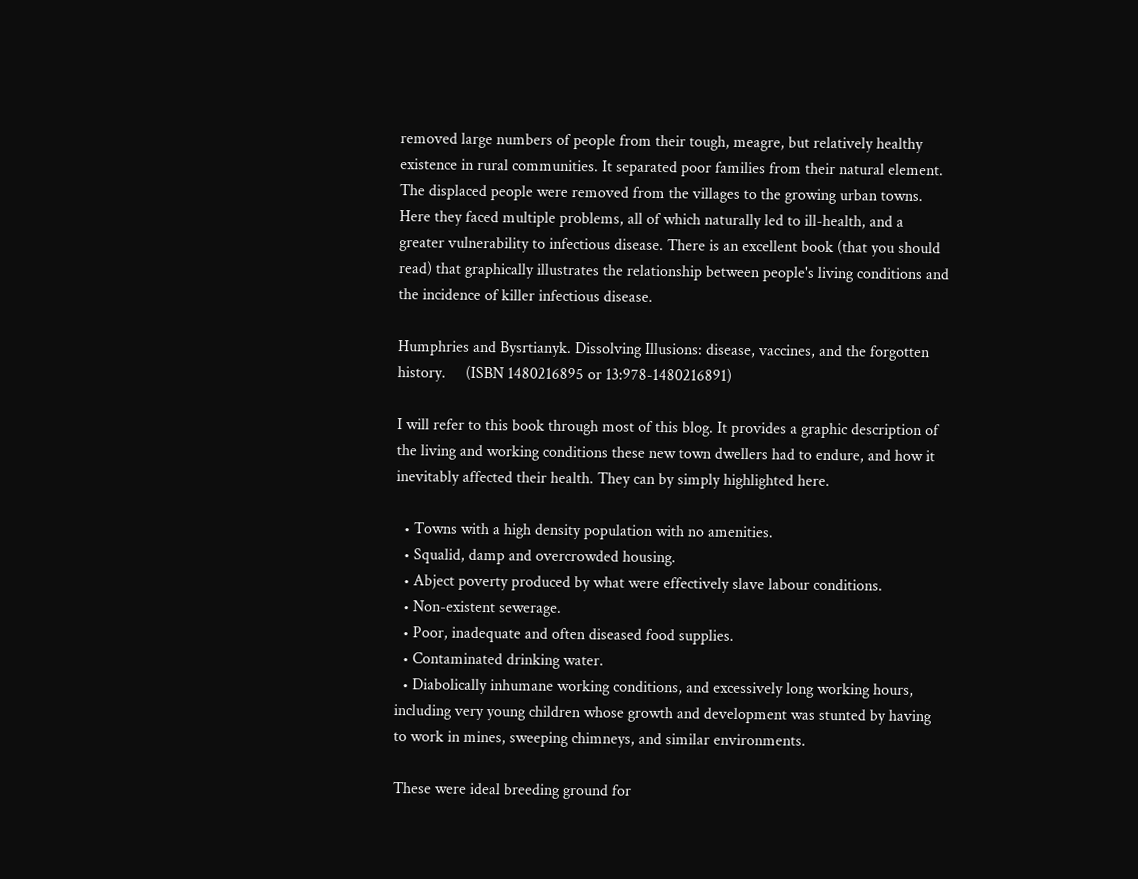removed large numbers of people from their tough, meagre, but relatively healthy existence in rural communities. It separated poor families from their natural element. The displaced people were removed from the villages to the growing urban towns. Here they faced multiple problems, all of which naturally led to ill-health, and a greater vulnerability to infectious disease. There is an excellent book (that you should read) that graphically illustrates the relationship between people's living conditions and the incidence of killer infectious disease.

Humphries and Bysrtianyk. Dissolving Illusions: disease, vaccines, and the forgotten history.     (ISBN 1480216895 or 13:978-1480216891)

I will refer to this book through most of this blog. It provides a graphic description of the living and working conditions these new town dwellers had to endure, and how it inevitably affected their health. They can by simply highlighted here.

  • Towns with a high density population with no amenities.
  • Squalid, damp and overcrowded housing.
  • Abject poverty produced by what were effectively slave labour conditions.
  • Non-existent sewerage.
  • Poor, inadequate and often diseased food supplies.
  • Contaminated drinking water.
  • Diabolically inhumane working conditions, and excessively long working hours, including very young children whose growth and development was stunted by having to work in mines, sweeping chimneys, and similar environments.

These were ideal breeding ground for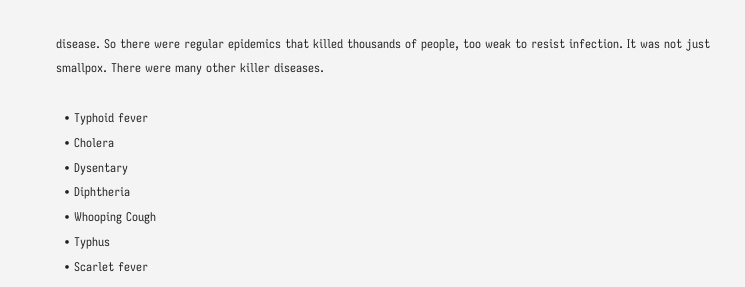disease. So there were regular epidemics that killed thousands of people, too weak to resist infection. It was not just smallpox. There were many other killer diseases.

  • Typhoid fever
  • Cholera
  • Dysentary
  • Diphtheria
  • Whooping Cough
  • Typhus
  • Scarlet fever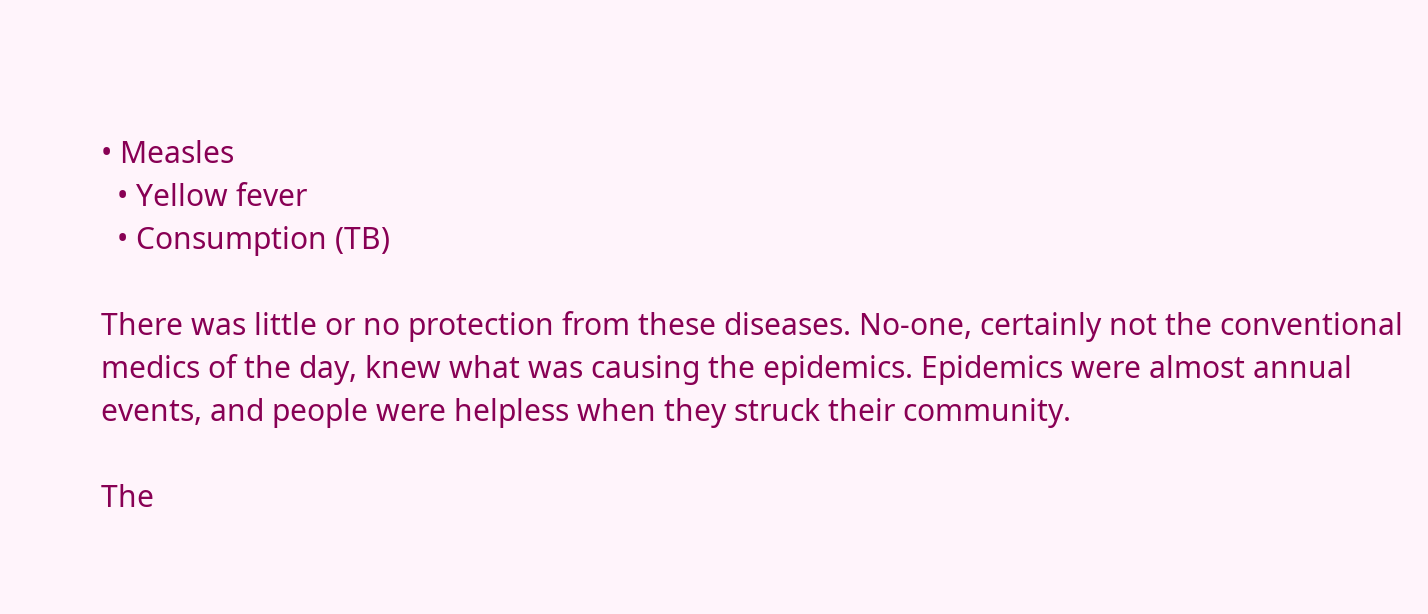• Measles
  • Yellow fever
  • Consumption (TB)

There was little or no protection from these diseases. No-one, certainly not the conventional medics of the day, knew what was causing the epidemics. Epidemics were almost annual events, and people were helpless when they struck their community.

The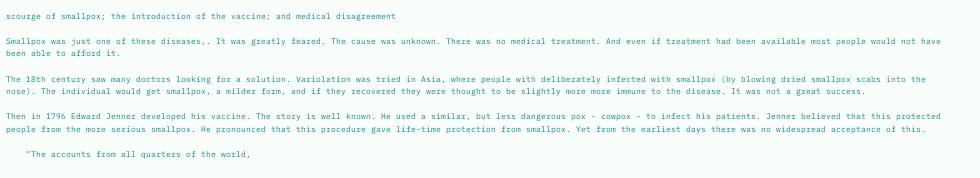scourge of smallpox; the introduction of the vaccine; and medical disagreement

Smallpox was just one of these diseases,. It was greatly feared. The cause was unknown. There was no medical treatment. And even if treatment had been available most people would not have been able to afford it.

The 18th century saw many doctors looking for a solution. Variolation was tried in Asia, where people with deliberately infected with smallpox (by blowing dried smallpox scabs into the nose). The individual would get smallpox, a milder form, and if they recovered they were thought to be slightly more more immune to the disease. It was not a great success.

Then in 1796 Edward Jenner developed his vaccine. The story is well known. He used a similar, but less dangerous pox - cowpox - to infect his patients. Jenner believed that this protected people from the more serious smallpox. He pronounced that this procedure gave life-time protection from smallpox. Yet from the earliest days there was no widespread acceptance of this.

    "The accounts from all quarters of the world,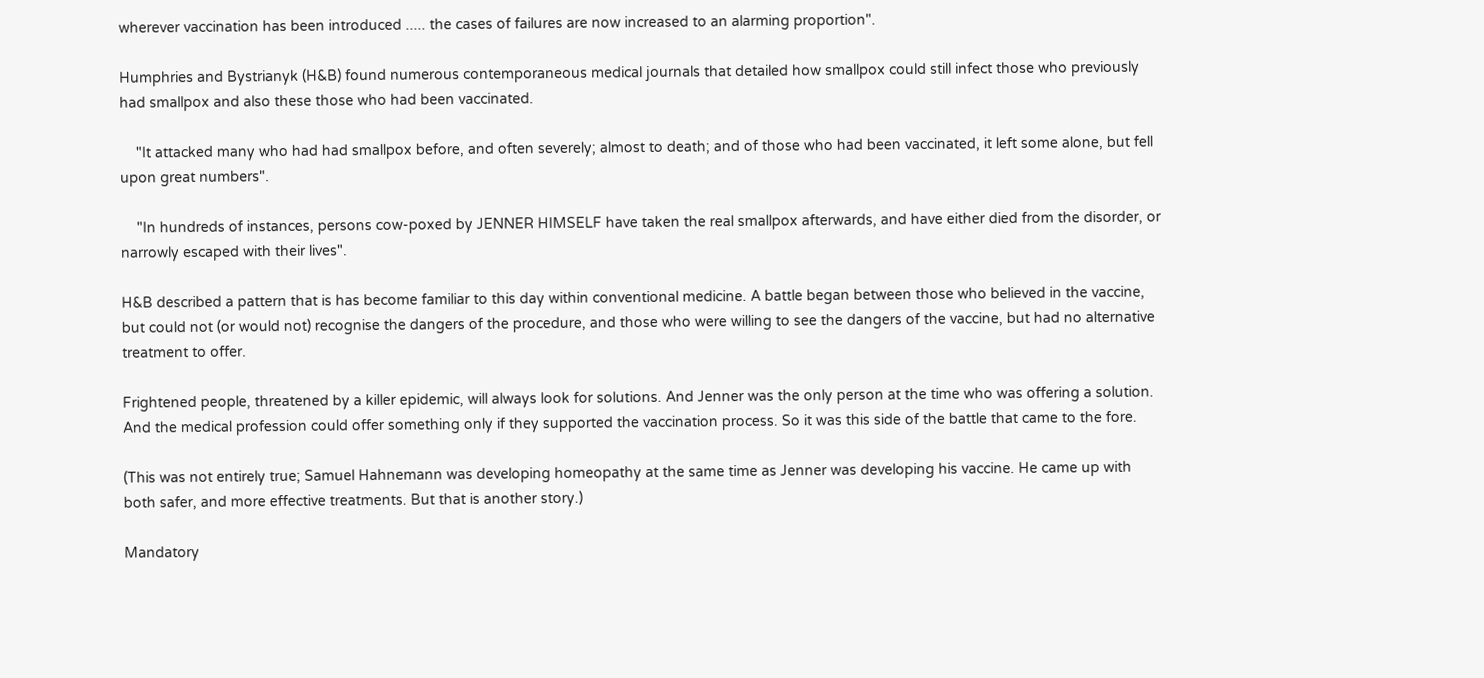wherever vaccination has been introduced ..... the cases of failures are now increased to an alarming proportion".

Humphries and Bystrianyk (H&B) found numerous contemporaneous medical journals that detailed how smallpox could still infect those who previously had smallpox and also these those who had been vaccinated.

    "It attacked many who had had smallpox before, and often severely; almost to death; and of those who had been vaccinated, it left some alone, but fell upon great numbers".

    "In hundreds of instances, persons cow-poxed by JENNER HIMSELF have taken the real smallpox afterwards, and have either died from the disorder, or narrowly escaped with their lives".

H&B described a pattern that is has become familiar to this day within conventional medicine. A battle began between those who believed in the vaccine, but could not (or would not) recognise the dangers of the procedure, and those who were willing to see the dangers of the vaccine, but had no alternative treatment to offer.

Frightened people, threatened by a killer epidemic, will always look for solutions. And Jenner was the only person at the time who was offering a solution. And the medical profession could offer something only if they supported the vaccination process. So it was this side of the battle that came to the fore.

(This was not entirely true; Samuel Hahnemann was developing homeopathy at the same time as Jenner was developing his vaccine. He came up with both safer, and more effective treatments. But that is another story.)

Mandatory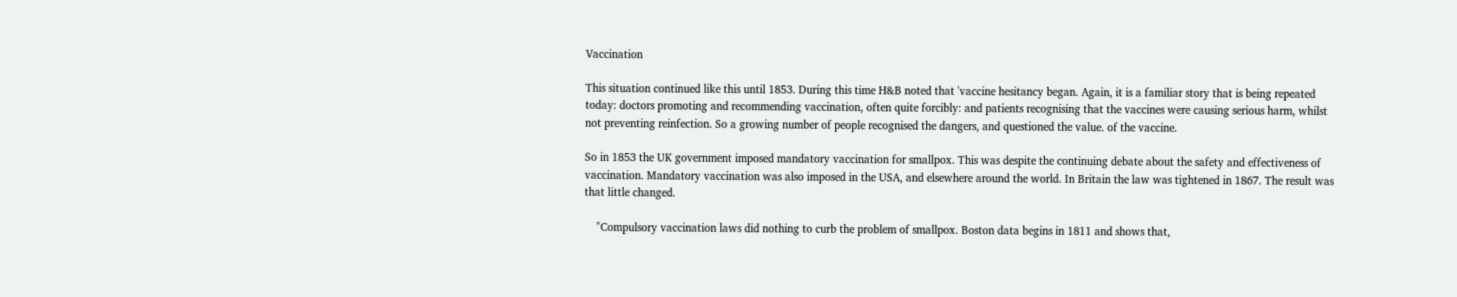Vaccination

This situation continued like this until 1853. During this time H&B noted that 'vaccine hesitancy began. Again, it is a familiar story that is being repeated today: doctors promoting and recommending vaccination, often quite forcibly: and patients recognising that the vaccines were causing serious harm, whilst not preventing reinfection. So a growing number of people recognised the dangers, and questioned the value. of the vaccine.

So in 1853 the UK government imposed mandatory vaccination for smallpox. This was despite the continuing debate about the safety and effectiveness of vaccination. Mandatory vaccination was also imposed in the USA, and elsewhere around the world. In Britain the law was tightened in 1867. The result was that little changed.

    "Compulsory vaccination laws did nothing to curb the problem of smallpox. Boston data begins in 1811 and shows that,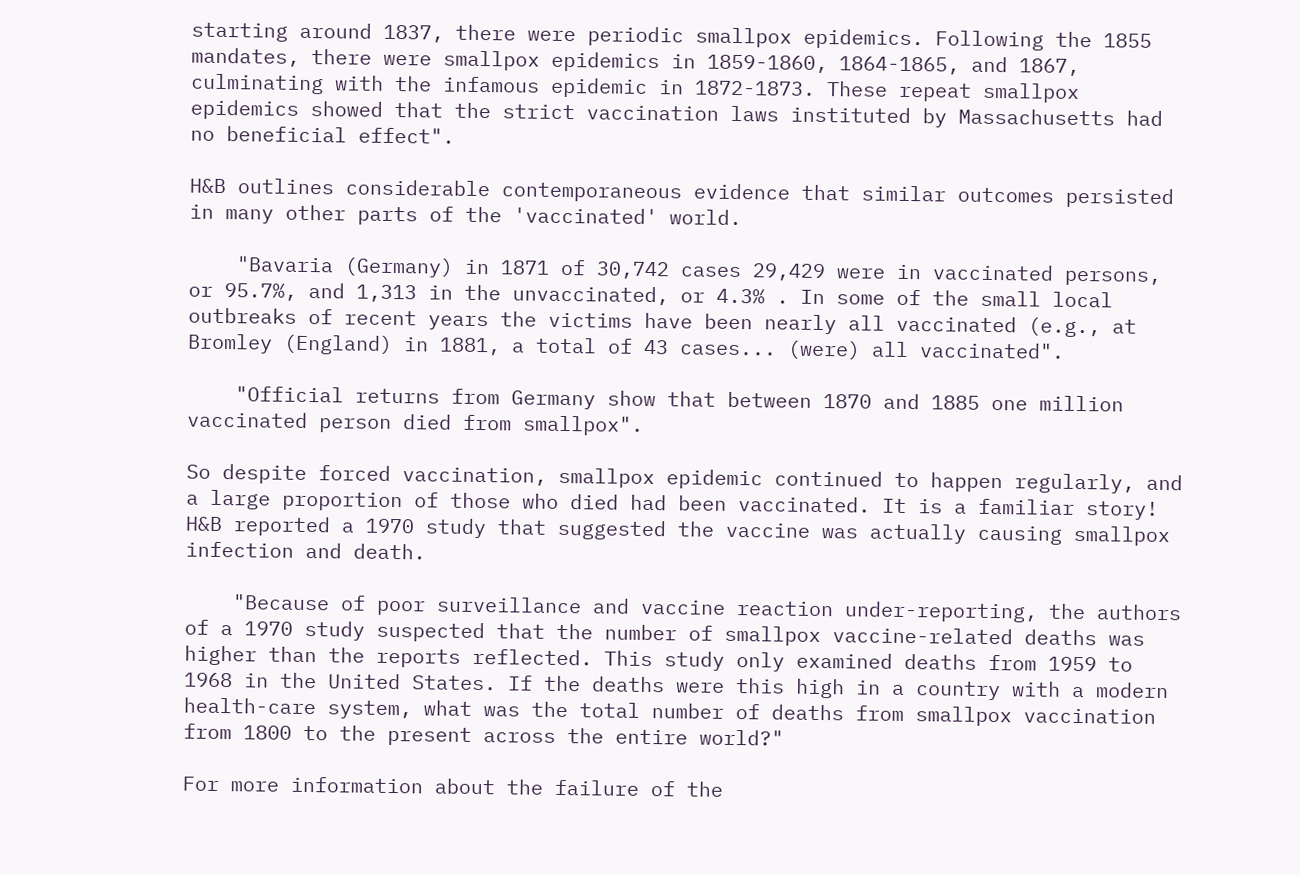starting around 1837, there were periodic smallpox epidemics. Following the 1855 mandates, there were smallpox epidemics in 1859-1860, 1864-1865, and 1867, culminating with the infamous epidemic in 1872-1873. These repeat smallpox epidemics showed that the strict vaccination laws instituted by Massachusetts had no beneficial effect".

H&B outlines considerable contemporaneous evidence that similar outcomes persisted in many other parts of the 'vaccinated' world.

    "Bavaria (Germany) in 1871 of 30,742 cases 29,429 were in vaccinated persons, or 95.7%, and 1,313 in the unvaccinated, or 4.3% . In some of the small local outbreaks of recent years the victims have been nearly all vaccinated (e.g., at Bromley (England) in 1881, a total of 43 cases... (were) all vaccinated".

    "Official returns from Germany show that between 1870 and 1885 one million vaccinated person died from smallpox".

So despite forced vaccination, smallpox epidemic continued to happen regularly, and a large proportion of those who died had been vaccinated. It is a familiar story! H&B reported a 1970 study that suggested the vaccine was actually causing smallpox infection and death.

    "Because of poor surveillance and vaccine reaction under-reporting, the authors of a 1970 study suspected that the number of smallpox vaccine-related deaths was higher than the reports reflected. This study only examined deaths from 1959 to 1968 in the United States. If the deaths were this high in a country with a modern health-care system, what was the total number of deaths from smallpox vaccination from 1800 to the present across the entire world?"

For more information about the failure of the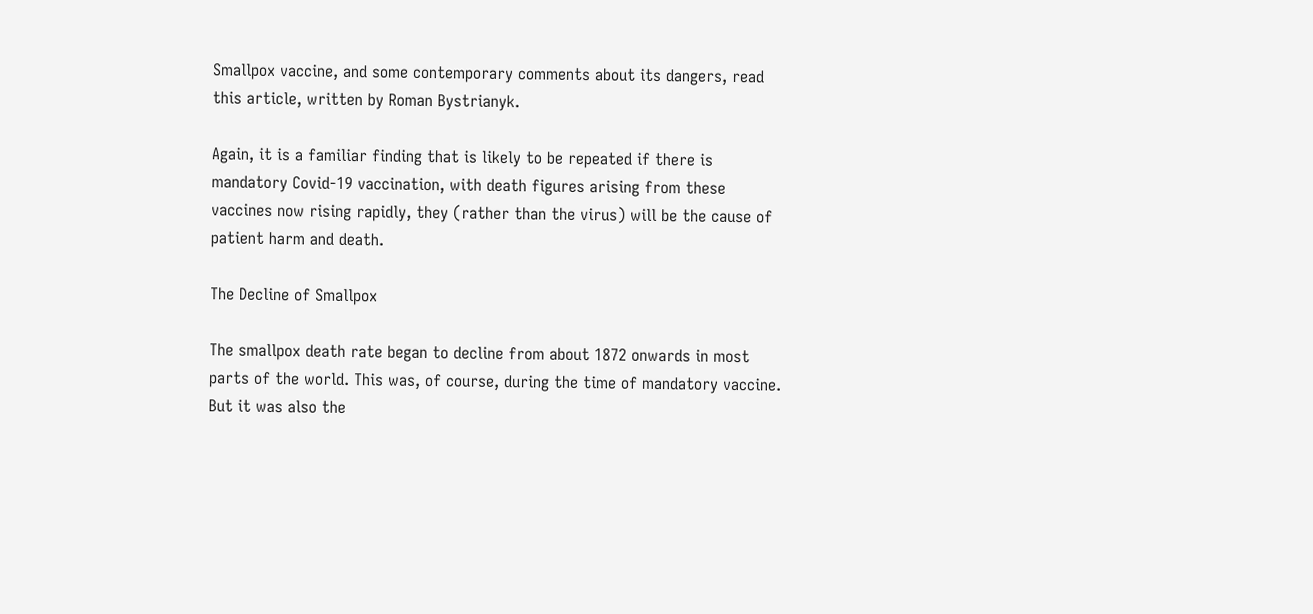Smallpox vaccine, and some contemporary comments about its dangers, read this article, written by Roman Bystrianyk.

Again, it is a familiar finding that is likely to be repeated if there is mandatory Covid-19 vaccination, with death figures arising from these vaccines now rising rapidly, they (rather than the virus) will be the cause of patient harm and death.

The Decline of Smallpox

The smallpox death rate began to decline from about 1872 onwards in most parts of the world. This was, of course, during the time of mandatory vaccine. But it was also the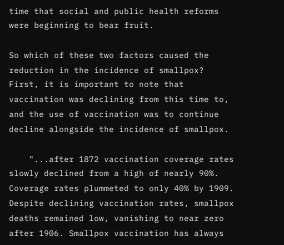time that social and public health reforms were beginning to bear fruit.

So which of these two factors caused the reduction in the incidence of smallpox? First, it is important to note that vaccination was declining from this time to, and the use of vaccination was to continue decline alongside the incidence of smallpox.

    "...after 1872 vaccination coverage rates slowly declined from a high of nearly 90%. Coverage rates plummeted to only 40% by 1909. Despite declining vaccination rates, smallpox deaths remained low, vanishing to near zero after 1906. Smallpox vaccination has always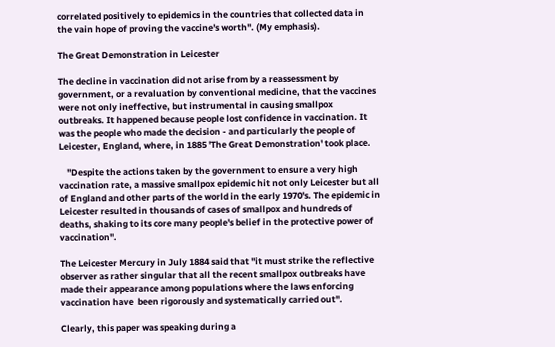correlated positively to epidemics in the countries that collected data in the vain hope of proving the vaccine's worth". (My emphasis).

The Great Demonstration in Leicester

The decline in vaccination did not arise from by a reassessment by government, or a revaluation by conventional medicine, that the vaccines were not only ineffective, but instrumental in causing smallpox outbreaks. It happened because people lost confidence in vaccination. It was the people who made the decision - and particularly the people of Leicester, England, where, in 1885 'The Great Demonstration' took place.

    "Despite the actions taken by the government to ensure a very high vaccination rate, a massive smallpox epidemic hit not only Leicester but all of England and other parts of the world in the early 1970's. The epidemic in Leicester resulted in thousands of cases of smallpox and hundreds of deaths, shaking to its core many people's belief in the protective power of vaccination".

The Leicester Mercury in July 1884 said that "it must strike the reflective observer as rather singular that all the recent smallpox outbreaks have made their appearance among populations where the laws enforcing vaccination have  been rigorously and systematically carried out".

Clearly, this paper was speaking during a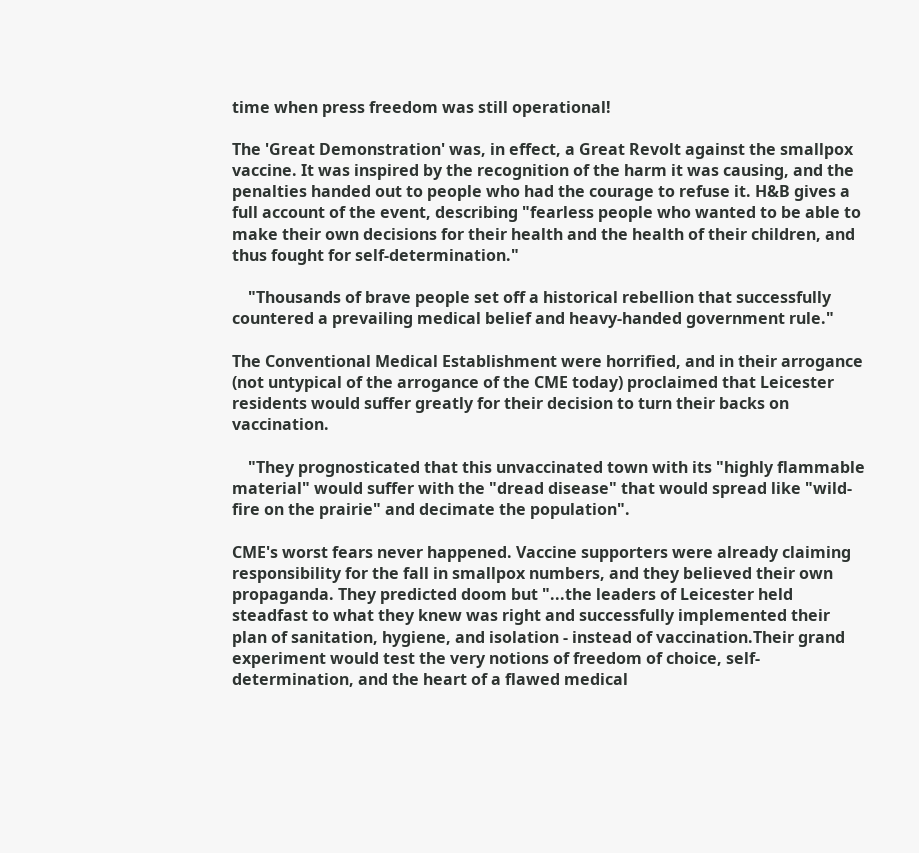time when press freedom was still operational!

The 'Great Demonstration' was, in effect, a Great Revolt against the smallpox vaccine. It was inspired by the recognition of the harm it was causing, and the penalties handed out to people who had the courage to refuse it. H&B gives a full account of the event, describing "fearless people who wanted to be able to make their own decisions for their health and the health of their children, and thus fought for self-determination."

    "Thousands of brave people set off a historical rebellion that successfully countered a prevailing medical belief and heavy-handed government rule."

The Conventional Medical Establishment were horrified, and in their arrogance (not untypical of the arrogance of the CME today) proclaimed that Leicester residents would suffer greatly for their decision to turn their backs on vaccination.

    "They prognosticated that this unvaccinated town with its "highly flammable material" would suffer with the "dread disease" that would spread like "wild-fire on the prairie" and decimate the population".

CME's worst fears never happened. Vaccine supporters were already claiming responsibility for the fall in smallpox numbers, and they believed their own propaganda. They predicted doom but "...the leaders of Leicester held steadfast to what they knew was right and successfully implemented their plan of sanitation, hygiene, and isolation - instead of vaccination.Their grand experiment would test the very notions of freedom of choice, self-determination, and the heart of a flawed medical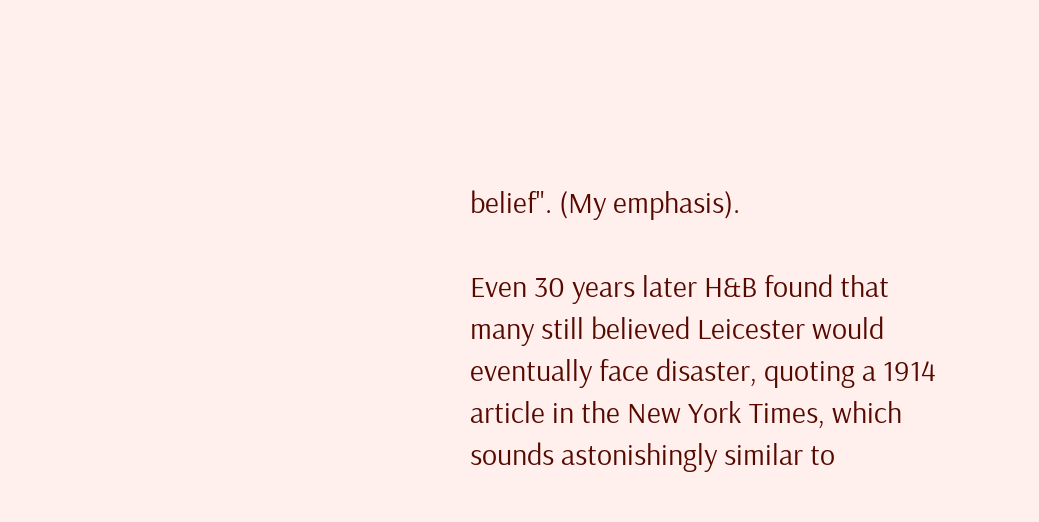belief". (My emphasis).

Even 30 years later H&B found that many still believed Leicester would eventually face disaster, quoting a 1914 article in the New York Times, which sounds astonishingly similar to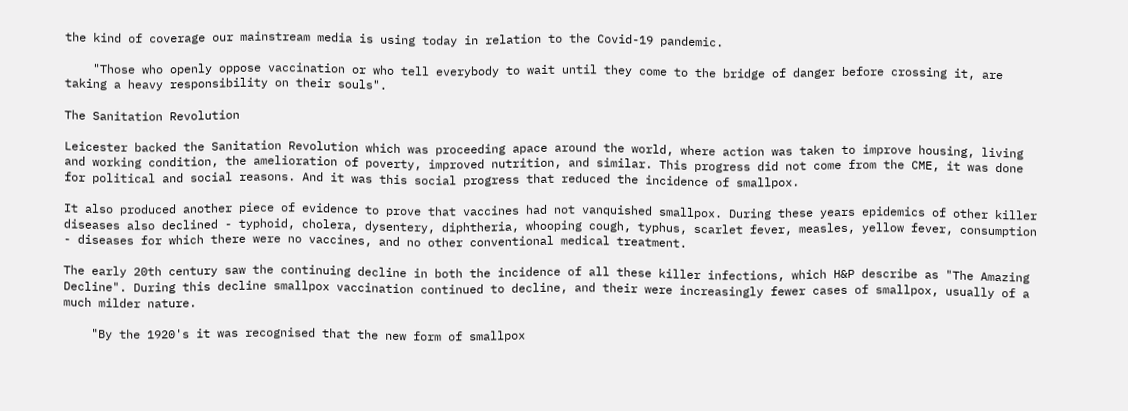the kind of coverage our mainstream media is using today in relation to the Covid-19 pandemic.

    "Those who openly oppose vaccination or who tell everybody to wait until they come to the bridge of danger before crossing it, are taking a heavy responsibility on their souls".

The Sanitation Revolution

Leicester backed the Sanitation Revolution which was proceeding apace around the world, where action was taken to improve housing, living and working condition, the amelioration of poverty, improved nutrition, and similar. This progress did not come from the CME, it was done for political and social reasons. And it was this social progress that reduced the incidence of smallpox.

It also produced another piece of evidence to prove that vaccines had not vanquished smallpox. During these years epidemics of other killer diseases also declined - typhoid, cholera, dysentery, diphtheria, whooping cough, typhus, scarlet fever, measles, yellow fever, consumption - diseases for which there were no vaccines, and no other conventional medical treatment.

The early 20th century saw the continuing decline in both the incidence of all these killer infections, which H&P describe as "The Amazing Decline". During this decline smallpox vaccination continued to decline, and their were increasingly fewer cases of smallpox, usually of a much milder nature.

    "By the 1920's it was recognised that the new form of smallpox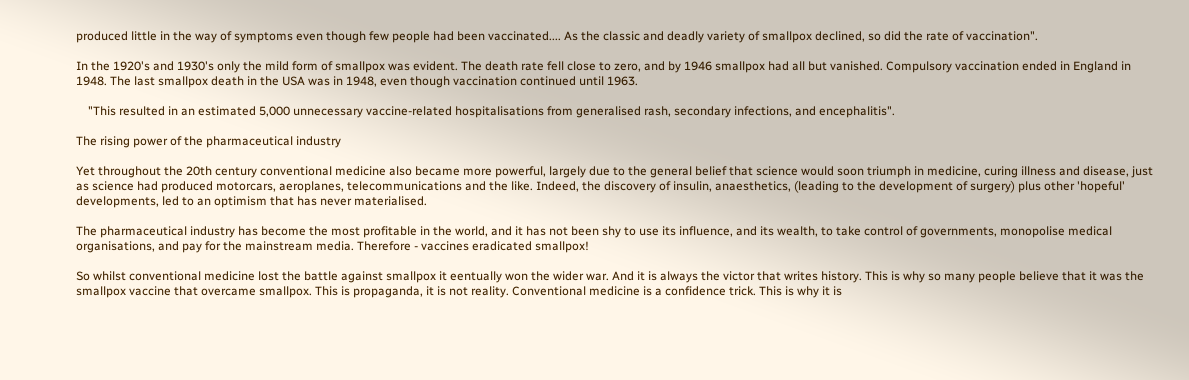produced little in the way of symptoms even though few people had been vaccinated.... As the classic and deadly variety of smallpox declined, so did the rate of vaccination".

In the 1920's and 1930's only the mild form of smallpox was evident. The death rate fell close to zero, and by 1946 smallpox had all but vanished. Compulsory vaccination ended in England in 1948. The last smallpox death in the USA was in 1948, even though vaccination continued until 1963.

    "This resulted in an estimated 5,000 unnecessary vaccine-related hospitalisations from generalised rash, secondary infections, and encephalitis".

The rising power of the pharmaceutical industry

Yet throughout the 20th century conventional medicine also became more powerful, largely due to the general belief that science would soon triumph in medicine, curing illness and disease, just as science had produced motorcars, aeroplanes, telecommunications and the like. Indeed, the discovery of insulin, anaesthetics, (leading to the development of surgery) plus other 'hopeful' developments, led to an optimism that has never materialised.

The pharmaceutical industry has become the most profitable in the world, and it has not been shy to use its influence, and its wealth, to take control of governments, monopolise medical organisations, and pay for the mainstream media. Therefore - vaccines eradicated smallpox!

So whilst conventional medicine lost the battle against smallpox it eentually won the wider war. And it is always the victor that writes history. This is why so many people believe that it was the smallpox vaccine that overcame smallpox. This is propaganda, it is not reality. Conventional medicine is a confidence trick. This is why it is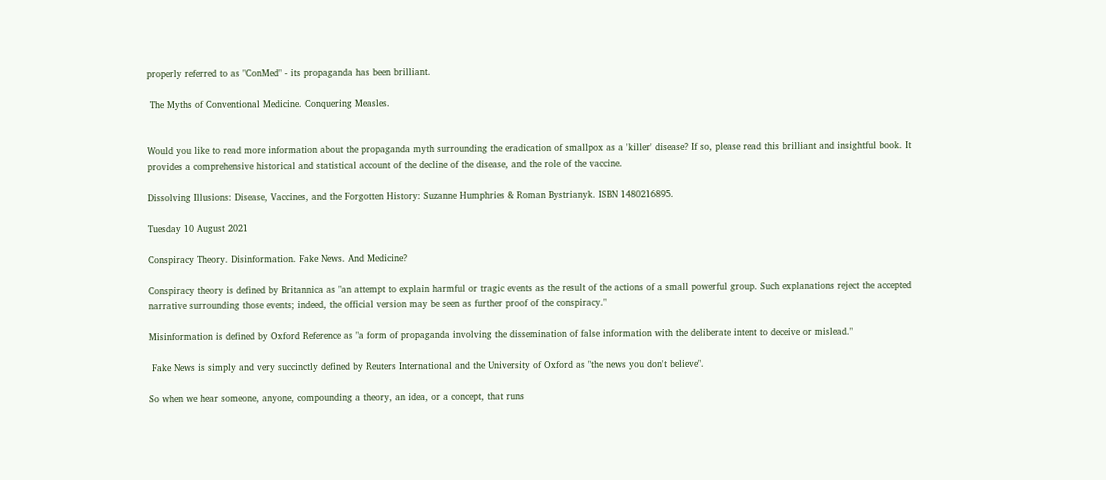properly referred to as "ConMed" - its propaganda has been brilliant.

 The Myths of Conventional Medicine. Conquering Measles.


Would you like to read more information about the propaganda myth surrounding the eradication of smallpox as a 'killer' disease? If so, please read this brilliant and insightful book. It provides a comprehensive historical and statistical account of the decline of the disease, and the role of the vaccine.

Dissolving Illusions: Disease, Vaccines, and the Forgotten History: Suzanne Humphries & Roman Bystrianyk. ISBN 1480216895.

Tuesday 10 August 2021

Conspiracy Theory. Disinformation. Fake News. And Medicine?

Conspiracy theory is defined by Britannica as "an attempt to explain harmful or tragic events as the result of the actions of a small powerful group. Such explanations reject the accepted narrative surrounding those events; indeed, the official version may be seen as further proof of the conspiracy."

Misinformation is defined by Oxford Reference as "a form of propaganda involving the dissemination of false information with the deliberate intent to deceive or mislead."

 Fake News is simply and very succinctly defined by Reuters International and the University of Oxford as "the news you don't believe".

So when we hear someone, anyone, compounding a theory, an idea, or a concept, that runs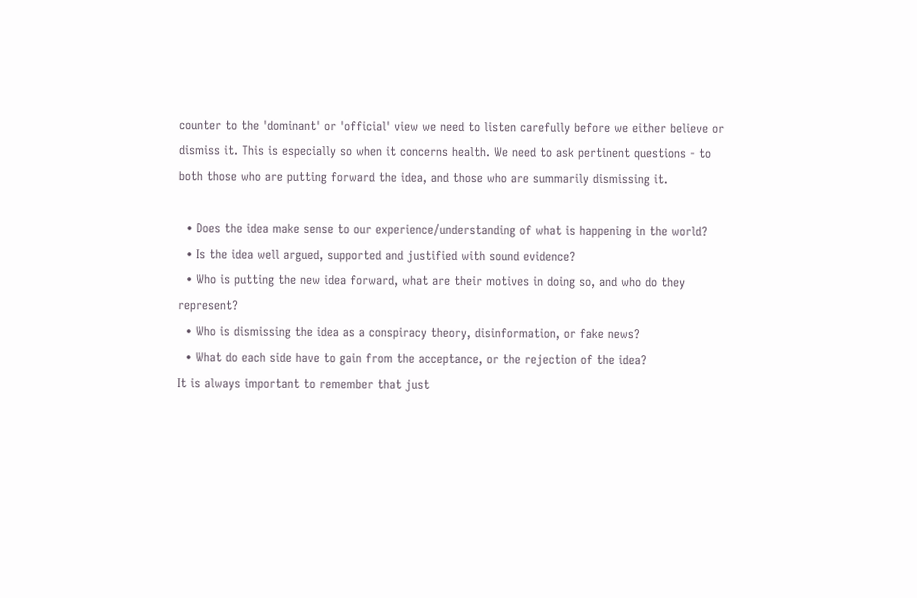counter to the 'dominant' or 'official' view we need to listen carefully before we either believe or dismiss it. This is especially so when it concerns health. We need to ask pertinent questions - to both those who are putting forward the idea, and those who are summarily dismissing it.

  • Does the idea make sense to our experience/understanding of what is happening in the world?
  • Is the idea well argued, supported and justified with sound evidence?
  • Who is putting the new idea forward, what are their motives in doing so, and who do they represent?
  • Who is dismissing the idea as a conspiracy theory, disinformation, or fake news?
  • What do each side have to gain from the acceptance, or the rejection of the idea?
It is always important to remember that just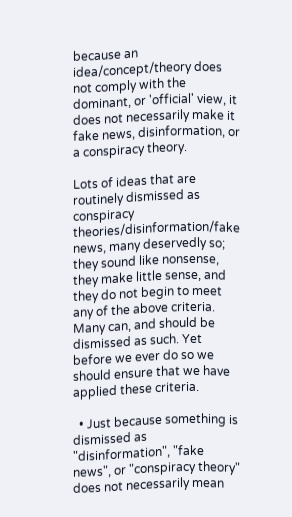because an idea/concept/theory does not comply with the dominant, or 'official' view, it does not necessarily make it fake news, disinformation, or a conspiracy theory.

Lots of ideas that are routinely dismissed as conspiracy theories/disinformation/fake news, many deservedly so; they sound like nonsense, they make little sense, and they do not begin to meet any of the above criteria. Many can, and should be dismissed as such. Yet before we ever do so we should ensure that we have applied these criteria.

  • Just because something is dismissed as "disinformation", "fake news", or "conspiracy theory" does not necessarily mean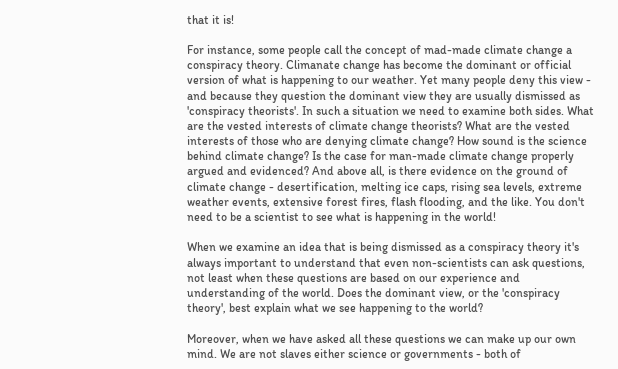that it is!

For instance, some people call the concept of mad-made climate change a conspiracy theory. Climanate change has become the dominant or official version of what is happening to our weather. Yet many people deny this view - and because they question the dominant view they are usually dismissed as 'conspiracy theorists'. In such a situation we need to examine both sides. What are the vested interests of climate change theorists? What are the vested interests of those who are denying climate change? How sound is the science behind climate change? Is the case for man-made climate change properly argued and evidenced? And above all, is there evidence on the ground of climate change - desertification, melting ice caps, rising sea levels, extreme weather events, extensive forest fires, flash flooding, and the like. You don't need to be a scientist to see what is happening in the world!

When we examine an idea that is being dismissed as a conspiracy theory it's always important to understand that even non-scientists can ask questions, not least when these questions are based on our experience and understanding of the world. Does the dominant view, or the 'conspiracy theory', best explain what we see happening to the world?

Moreover, when we have asked all these questions we can make up our own mind. We are not slaves either science or governments - both of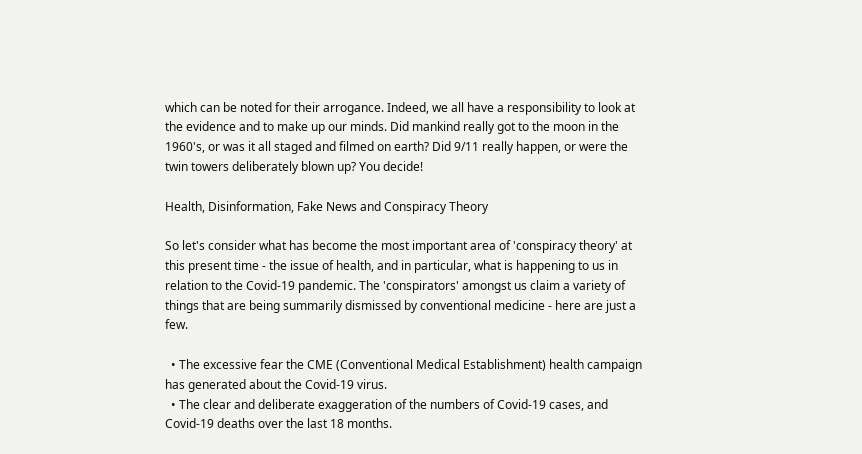which can be noted for their arrogance. Indeed, we all have a responsibility to look at the evidence and to make up our minds. Did mankind really got to the moon in the 1960's, or was it all staged and filmed on earth? Did 9/11 really happen, or were the twin towers deliberately blown up? You decide!

Health, Disinformation, Fake News and Conspiracy Theory

So let's consider what has become the most important area of 'conspiracy theory' at this present time - the issue of health, and in particular, what is happening to us in relation to the Covid-19 pandemic. The 'conspirators' amongst us claim a variety of things that are being summarily dismissed by conventional medicine - here are just a few.

  • The excessive fear the CME (Conventional Medical Establishment) health campaign has generated about the Covid-19 virus.
  • The clear and deliberate exaggeration of the numbers of Covid-19 cases, and Covid-19 deaths over the last 18 months.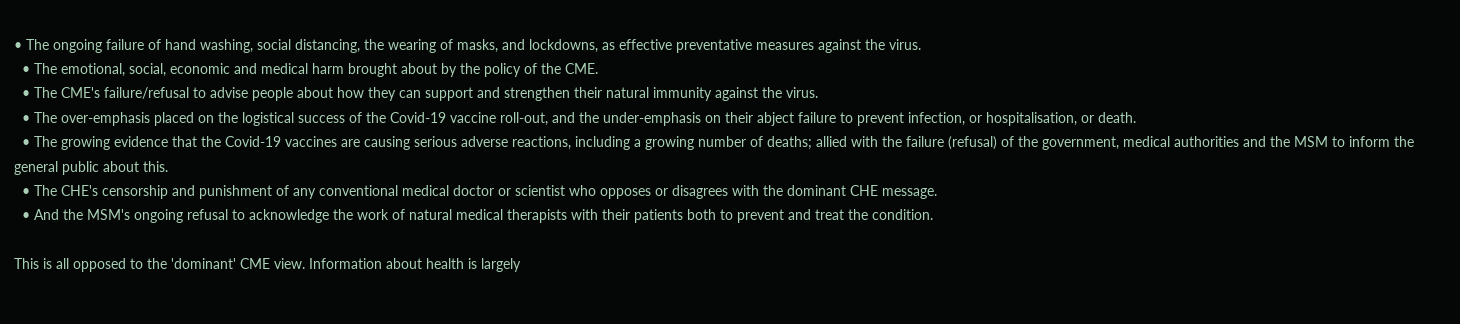• The ongoing failure of hand washing, social distancing, the wearing of masks, and lockdowns, as effective preventative measures against the virus.
  • The emotional, social, economic and medical harm brought about by the policy of the CME.
  • The CME's failure/refusal to advise people about how they can support and strengthen their natural immunity against the virus.
  • The over-emphasis placed on the logistical success of the Covid-19 vaccine roll-out, and the under-emphasis on their abject failure to prevent infection, or hospitalisation, or death.
  • The growing evidence that the Covid-19 vaccines are causing serious adverse reactions, including a growing number of deaths; allied with the failure (refusal) of the government, medical authorities and the MSM to inform the general public about this.
  • The CHE's censorship and punishment of any conventional medical doctor or scientist who opposes or disagrees with the dominant CHE message.
  • And the MSM's ongoing refusal to acknowledge the work of natural medical therapists with their patients both to prevent and treat the condition.

This is all opposed to the 'dominant' CME view. Information about health is largely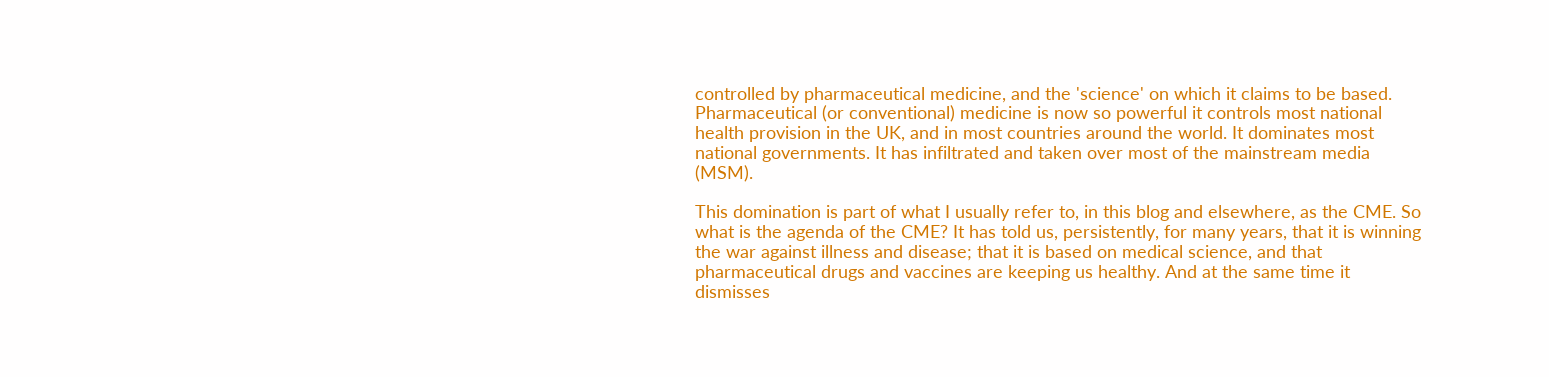controlled by pharmaceutical medicine, and the 'science' on which it claims to be based. Pharmaceutical (or conventional) medicine is now so powerful it controls most national health provision in the UK, and in most countries around the world. It dominates most national governments. It has infiltrated and taken over most of the mainstream media (MSM).

This domination is part of what I usually refer to, in this blog and elsewhere, as the CME. So what is the agenda of the CME? It has told us, persistently, for many years, that it is winning the war against illness and disease; that it is based on medical science, and that pharmaceutical drugs and vaccines are keeping us healthy. And at the same time it dismisses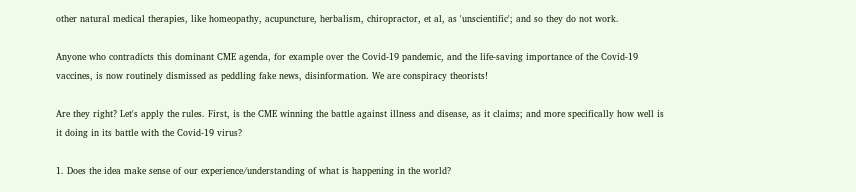other natural medical therapies, like homeopathy, acupuncture, herbalism, chiropractor, et al, as 'unscientific'; and so they do not work.

Anyone who contradicts this dominant CME agenda, for example over the Covid-19 pandemic, and the life-saving importance of the Covid-19 vaccines, is now routinely dismissed as peddling fake news, disinformation. We are conspiracy theorists!

Are they right? Let's apply the rules. First, is the CME winning the battle against illness and disease, as it claims; and more specifically how well is it doing in its battle with the Covid-19 virus?

1. Does the idea make sense of our experience/understanding of what is happening in the world?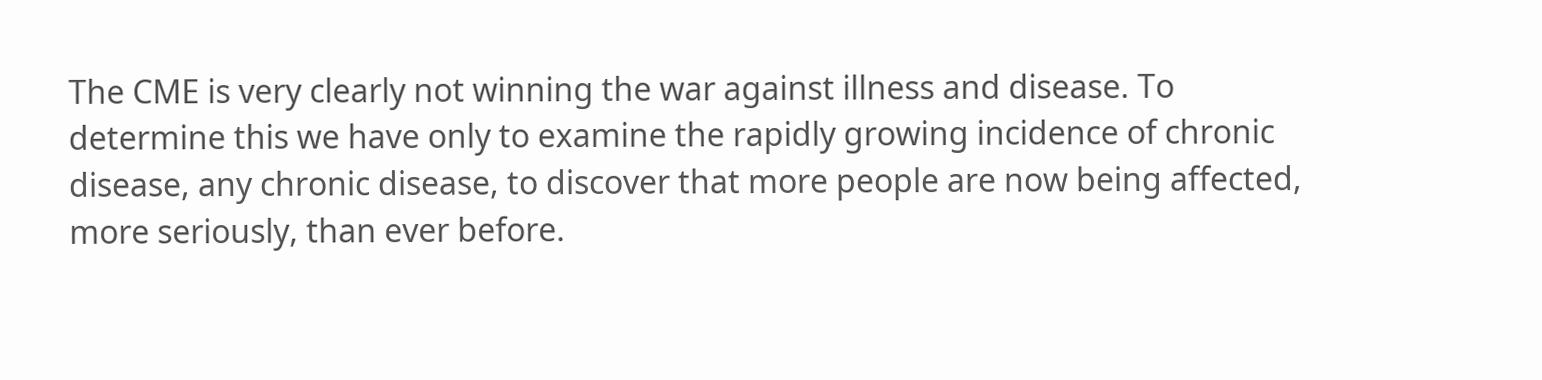The CME is very clearly not winning the war against illness and disease. To determine this we have only to examine the rapidly growing incidence of chronic disease, any chronic disease, to discover that more people are now being affected, more seriously, than ever before.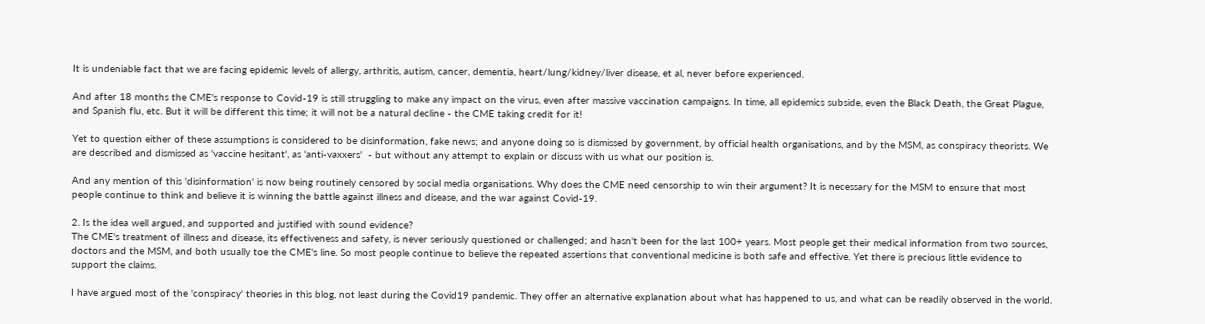It is undeniable fact that we are facing epidemic levels of allergy, arthritis, autism, cancer, dementia, heart/lung/kidney/liver disease, et al, never before experienced.

And after 18 months the CME's response to Covid-19 is still struggling to make any impact on the virus, even after massive vaccination campaigns. In time, all epidemics subside, even the Black Death, the Great Plague, and Spanish flu, etc. But it will be different this time; it will not be a natural decline - the CME taking credit for it!

Yet to question either of these assumptions is considered to be disinformation, fake news; and anyone doing so is dismissed by government, by official health organisations, and by the MSM, as conspiracy theorists. We are described and dismissed as 'vaccine hesitant', as 'anti-vaxxers'  - but without any attempt to explain or discuss with us what our position is.

And any mention of this 'disinformation' is now being routinely censored by social media organisations. Why does the CME need censorship to win their argument? It is necessary for the MSM to ensure that most people continue to think and believe it is winning the battle against illness and disease, and the war against Covid-19.

2. Is the idea well argued, and supported and justified with sound evidence?
The CME's treatment of illness and disease, its effectiveness and safety, is never seriously questioned or challenged; and hasn't been for the last 100+ years. Most people get their medical information from two sources, doctors and the MSM, and both usually toe the CME's line. So most people continue to believe the repeated assertions that conventional medicine is both safe and effective. Yet there is precious little evidence to support the claims.

I have argued most of the 'conspiracy' theories in this blog, not least during the Covid19 pandemic. They offer an alternative explanation about what has happened to us, and what can be readily observed in the world.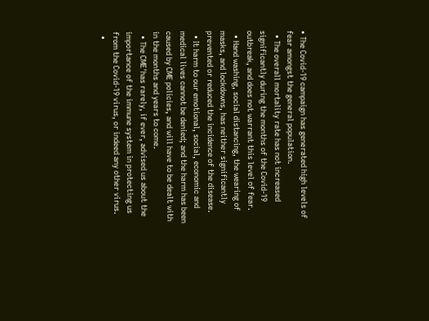• The Covid-19 campaign has generated high levels of fear amongst the general population.
  • The overall mortality rate has not increased significantly during the months of the Covid-19 outbreak, and does not warrant this level of fear.
  • Hand washing, social distancing, the wearing of masks, and lockdowns, has neither significantly prevented or reduced the incidence of the disease.
  • It harm to our emotional, social, economic and medical lives cannot be denied; and the harm has been caused by CME policies, and will have to be dealt with in the months and years to come.
  • The CME'has rarely, if ever, advised us about the importance of the immune system in protecting us from the Covid-19 virus, or indeed any other virus.
  •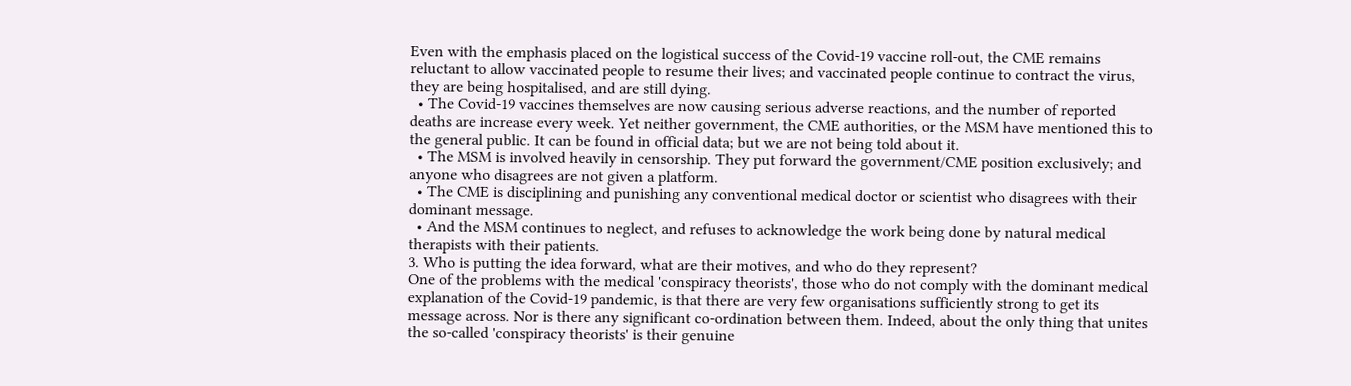Even with the emphasis placed on the logistical success of the Covid-19 vaccine roll-out, the CME remains reluctant to allow vaccinated people to resume their lives; and vaccinated people continue to contract the virus, they are being hospitalised, and are still dying.
  • The Covid-19 vaccines themselves are now causing serious adverse reactions, and the number of reported deaths are increase every week. Yet neither government, the CME authorities, or the MSM have mentioned this to the general public. It can be found in official data; but we are not being told about it.
  • The MSM is involved heavily in censorship. They put forward the government/CME position exclusively; and anyone who disagrees are not given a platform.
  • The CME is disciplining and punishing any conventional medical doctor or scientist who disagrees with their dominant message.
  • And the MSM continues to neglect, and refuses to acknowledge the work being done by natural medical therapists with their patients.
3. Who is putting the idea forward, what are their motives, and who do they represent?
One of the problems with the medical 'conspiracy theorists', those who do not comply with the dominant medical explanation of the Covid-19 pandemic, is that there are very few organisations sufficiently strong to get its message across. Nor is there any significant co-ordination between them. Indeed, about the only thing that unites the so-called 'conspiracy theorists' is their genuine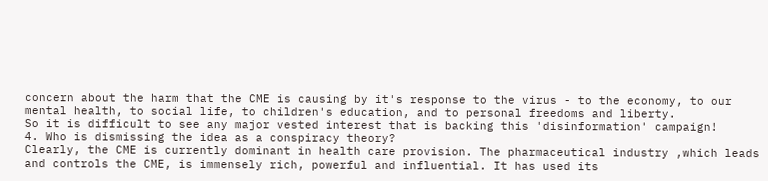concern about the harm that the CME is causing by it's response to the virus - to the economy, to our mental health, to social life, to children's education, and to personal freedoms and liberty.
So it is difficult to see any major vested interest that is backing this 'disinformation' campaign!
4. Who is dismissing the idea as a conspiracy theory?
Clearly, the CME is currently dominant in health care provision. The pharmaceutical industry ,which leads and controls the CME, is immensely rich, powerful and influential. It has used its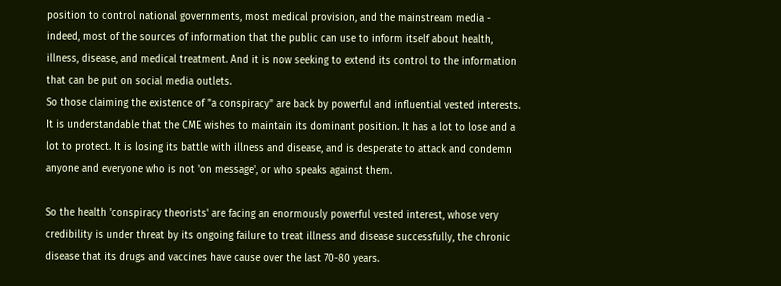position to control national governments, most medical provision, and the mainstream media - indeed, most of the sources of information that the public can use to inform itself about health, illness, disease, and medical treatment. And it is now seeking to extend its control to the information that can be put on social media outlets.
So those claiming the existence of "a conspiracy" are back by powerful and influential vested interests. It is understandable that the CME wishes to maintain its dominant position. It has a lot to lose and a lot to protect. It is losing its battle with illness and disease, and is desperate to attack and condemn anyone and everyone who is not 'on message', or who speaks against them.

So the health 'conspiracy theorists' are facing an enormously powerful vested interest, whose very credibility is under threat by its ongoing failure to treat illness and disease successfully, the chronic disease that its drugs and vaccines have cause over the last 70-80 years.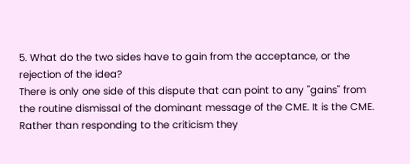5. What do the two sides have to gain from the acceptance, or the rejection of the idea?
There is only one side of this dispute that can point to any "gains" from the routine dismissal of the dominant message of the CME. It is the CME. Rather than responding to the criticism they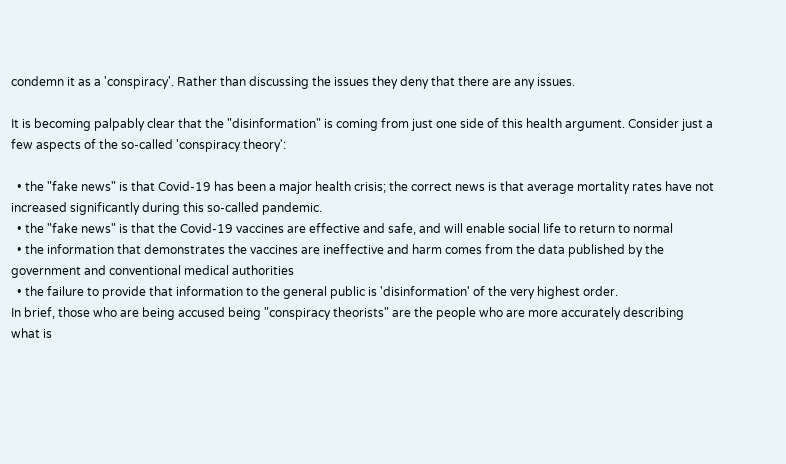condemn it as a 'conspiracy'. Rather than discussing the issues they deny that there are any issues.

It is becoming palpably clear that the "disinformation" is coming from just one side of this health argument. Consider just a few aspects of the so-called 'conspiracy theory':

  • the "fake news" is that Covid-19 has been a major health crisis; the correct news is that average mortality rates have not increased significantly during this so-called pandemic.
  • the "fake news" is that the Covid-19 vaccines are effective and safe, and will enable social life to return to normal
  • the information that demonstrates the vaccines are ineffective and harm comes from the data published by the government and conventional medical authorities
  • the failure to provide that information to the general public is 'disinformation' of the very highest order.
In brief, those who are being accused being "conspiracy theorists" are the people who are more accurately describing what is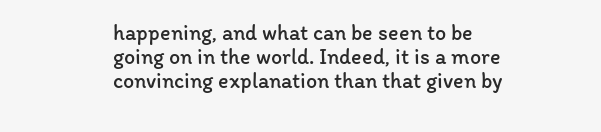happening, and what can be seen to be going on in the world. Indeed, it is a more convincing explanation than that given by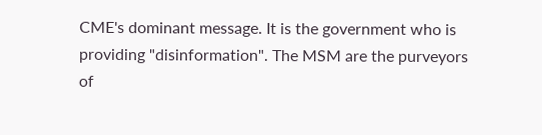CME's dominant message. It is the government who is providing "disinformation". The MSM are the purveyors of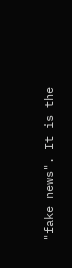"fake news". It is the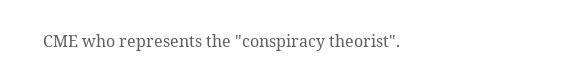CME who represents the "conspiracy theorist".